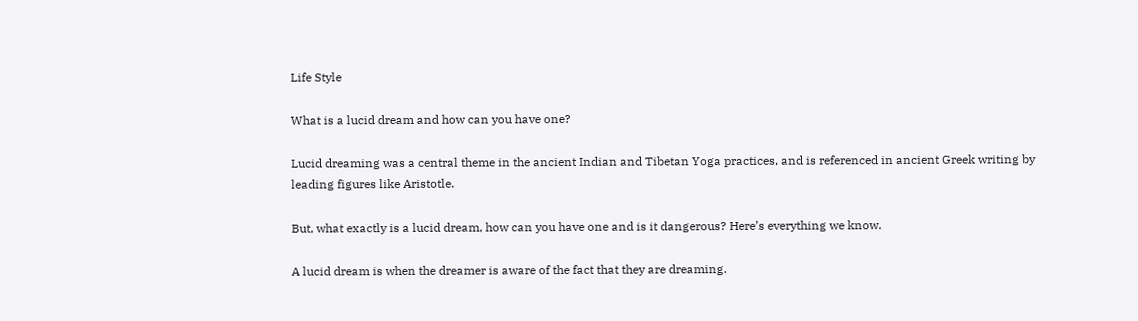Life Style

What is a lucid dream and how can you have one?

Lucid dreaming was a central theme in the ancient Indian and Tibetan Yoga practices, and is referenced in ancient Greek writing by leading figures like Aristotle.

But, what exactly is a lucid dream, how can you have one and is it dangerous? Here’s everything we know.

A lucid dream is when the dreamer is aware of the fact that they are dreaming.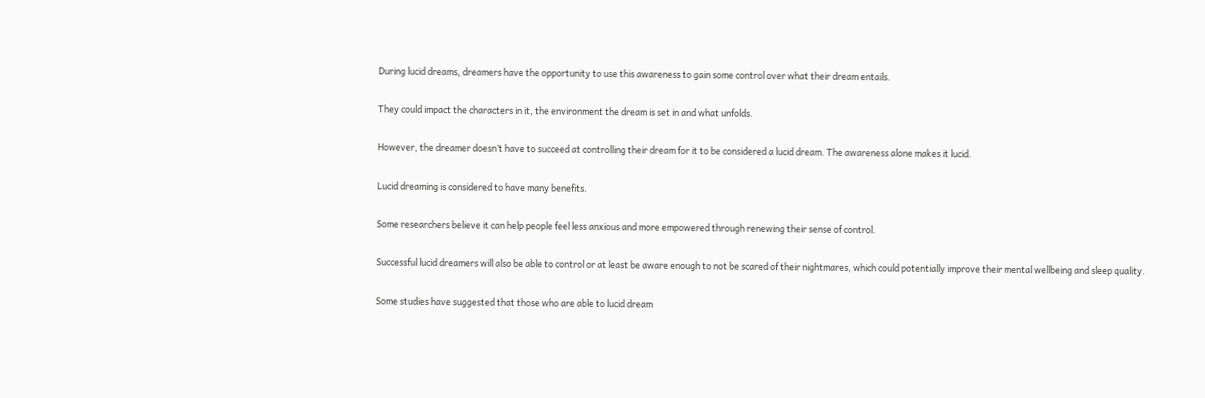During lucid dreams, dreamers have the opportunity to use this awareness to gain some control over what their dream entails.

They could impact the characters in it, the environment the dream is set in and what unfolds.

However, the dreamer doesn’t have to succeed at controlling their dream for it to be considered a lucid dream. The awareness alone makes it lucid.

Lucid dreaming is considered to have many benefits.

Some researchers believe it can help people feel less anxious and more empowered through renewing their sense of control.

Successful lucid dreamers will also be able to control or at least be aware enough to not be scared of their nightmares, which could potentially improve their mental wellbeing and sleep quality.

Some studies have suggested that those who are able to lucid dream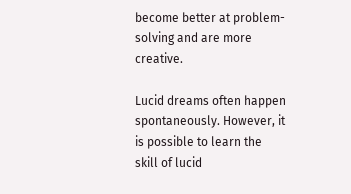become better at problem-solving and are more creative.

Lucid dreams often happen spontaneously. However, it is possible to learn the skill of lucid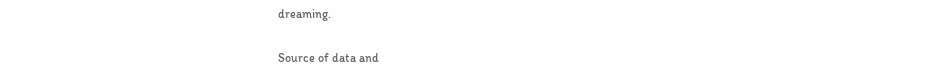dreaming.

Source of data and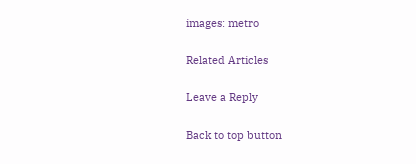images: metro

Related Articles

Leave a Reply

Back to top button